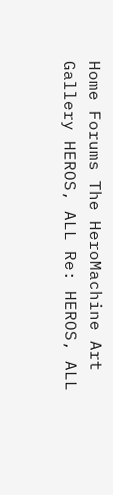Home Forums The HeroMachine Art Gallery HEROS, ALL Re: HEROS, ALL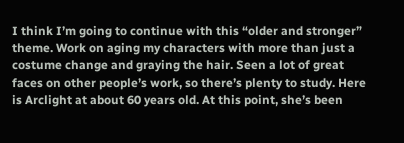I think I’m going to continue with this “older and stronger” theme. Work on aging my characters with more than just a costume change and graying the hair. Seen a lot of great faces on other people’s work, so there’s plenty to study. Here is Arclight at about 60 years old. At this point, she’s been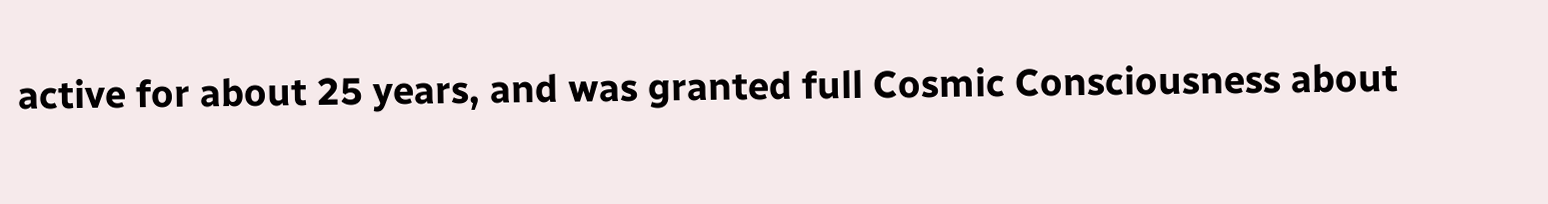active for about 25 years, and was granted full Cosmic Consciousness about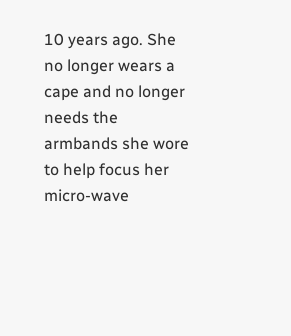10 years ago. She no longer wears a cape and no longer needs the armbands she wore to help focus her micro-wave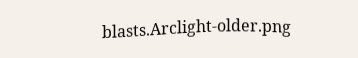blasts.Arclight-older.png